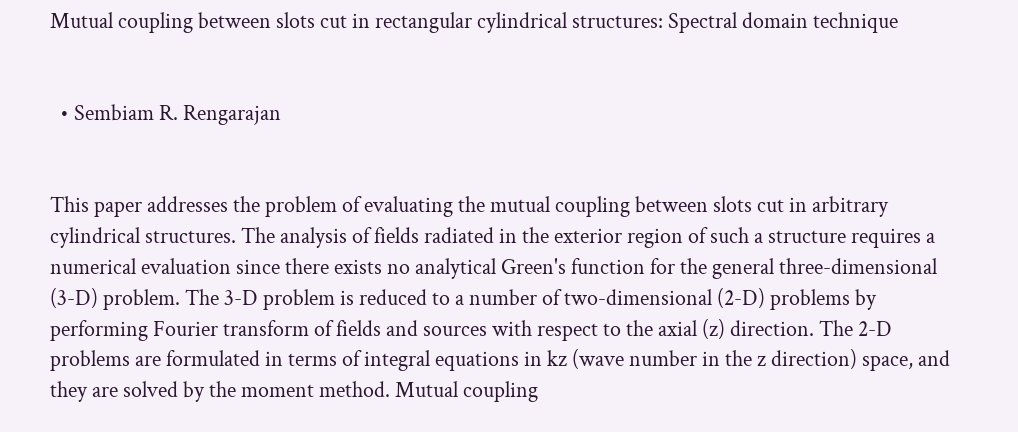Mutual coupling between slots cut in rectangular cylindrical structures: Spectral domain technique


  • Sembiam R. Rengarajan


This paper addresses the problem of evaluating the mutual coupling between slots cut in arbitrary cylindrical structures. The analysis of fields radiated in the exterior region of such a structure requires a numerical evaluation since there exists no analytical Green's function for the general three-dimensional (3-D) problem. The 3-D problem is reduced to a number of two-dimensional (2-D) problems by performing Fourier transform of fields and sources with respect to the axial (z) direction. The 2-D problems are formulated in terms of integral equations in kz (wave number in the z direction) space, and they are solved by the moment method. Mutual coupling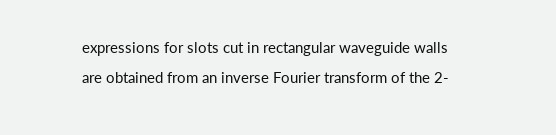expressions for slots cut in rectangular waveguide walls are obtained from an inverse Fourier transform of the 2-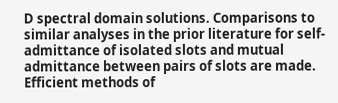D spectral domain solutions. Comparisons to similar analyses in the prior literature for self-admittance of isolated slots and mutual admittance between pairs of slots are made. Efficient methods of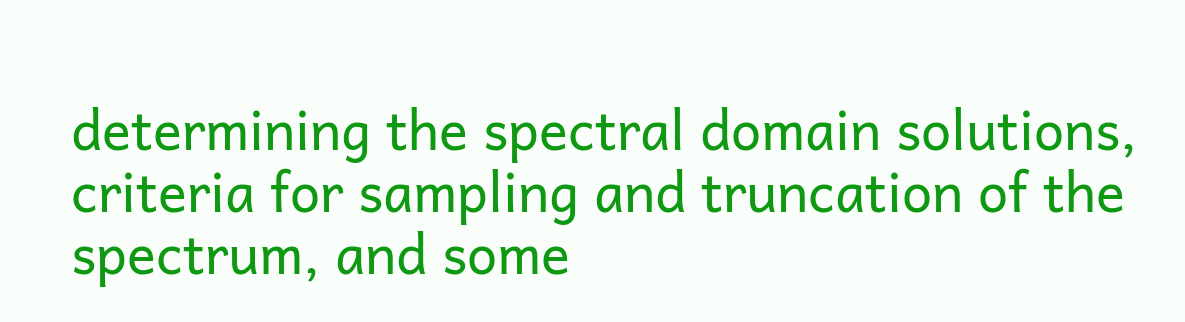determining the spectral domain solutions, criteria for sampling and truncation of the spectrum, and some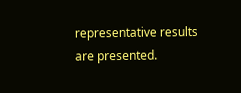representative results are presented.